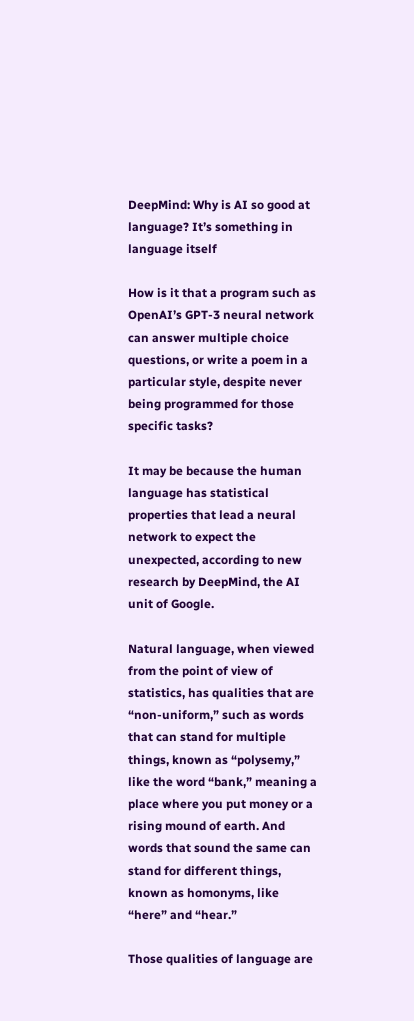DeepMind: Why is AI so good at language? It’s something in language itself

How is it that a program such as OpenAI’s GPT-3 neural network can answer multiple choice questions, or write a poem in a particular style, despite never being programmed for those specific tasks?

It may be because the human language has statistical properties that lead a neural network to expect the unexpected, according to new research by DeepMind, the AI unit of Google.

Natural language, when viewed from the point of view of statistics, has qualities that are “non-uniform,” such as words that can stand for multiple things, known as “polysemy,” like the word “bank,” meaning a place where you put money or a rising mound of earth. And words that sound the same can stand for different things, known as homonyms, like “here” and “hear.”

Those qualities of language are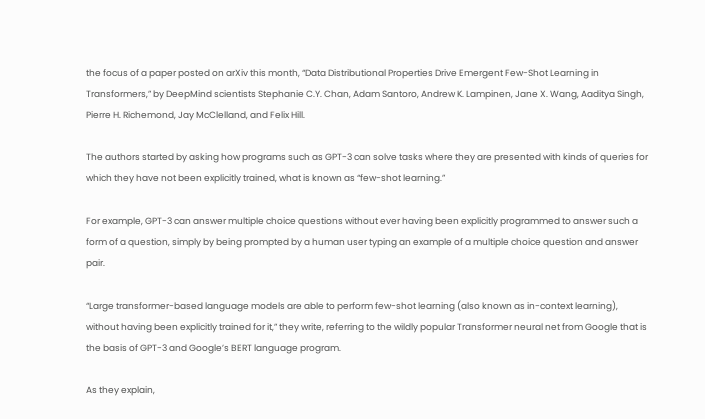the focus of a paper posted on arXiv this month, “Data Distributional Properties Drive Emergent Few-Shot Learning in Transformers,” by DeepMind scientists Stephanie C.Y. Chan, Adam Santoro, Andrew K. Lampinen, Jane X. Wang, Aaditya Singh, Pierre H. Richemond, Jay McClelland, and Felix Hill.

The authors started by asking how programs such as GPT-3 can solve tasks where they are presented with kinds of queries for which they have not been explicitly trained, what is known as “few-shot learning.”

For example, GPT-3 can answer multiple choice questions without ever having been explicitly programmed to answer such a form of a question, simply by being prompted by a human user typing an example of a multiple choice question and answer pair.

“Large transformer-based language models are able to perform few-shot learning (also known as in-context learning), without having been explicitly trained for it,” they write, referring to the wildly popular Transformer neural net from Google that is the basis of GPT-3 and Google’s BERT language program.

As they explain,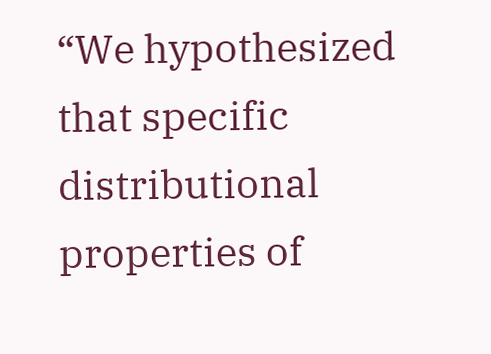“We hypothesized that specific distributional properties of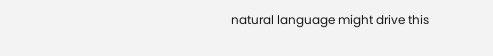natural language might drive this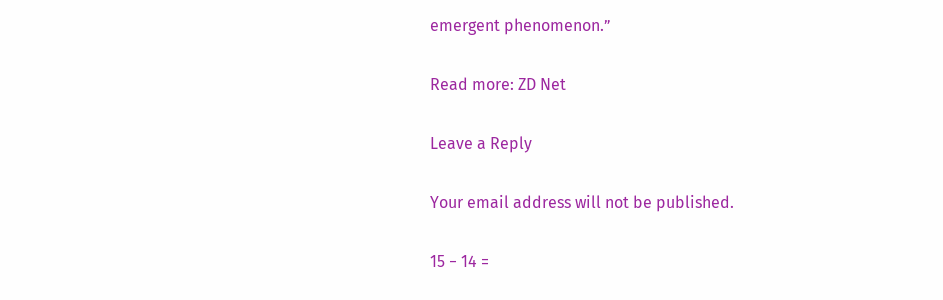emergent phenomenon.”

Read more: ZD Net

Leave a Reply

Your email address will not be published.

15 − 14 =